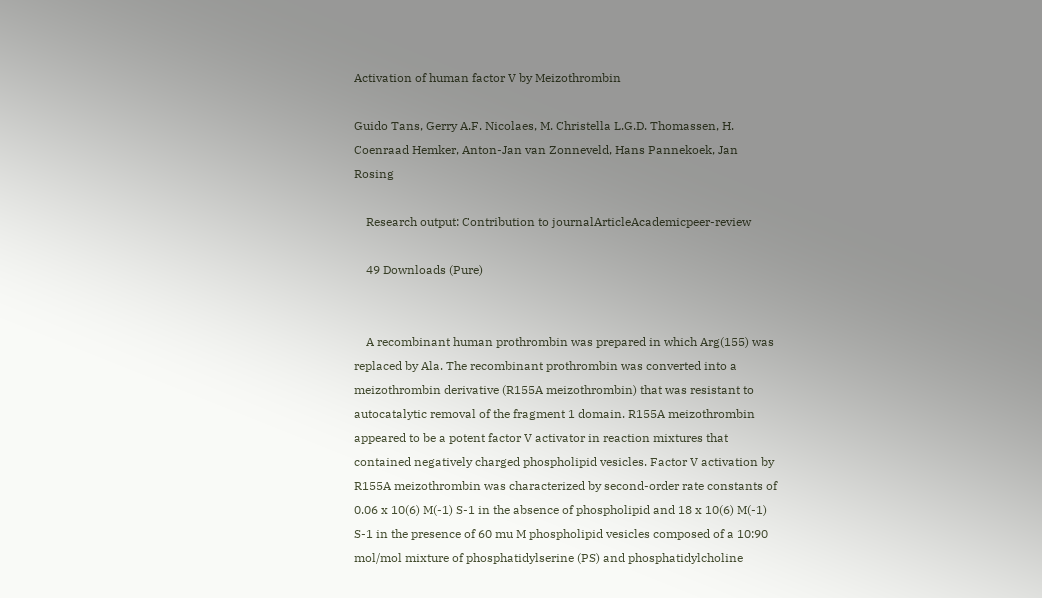Activation of human factor V by Meizothrombin

Guido Tans, Gerry A.F. Nicolaes, M. Christella L.G.D. Thomassen, H. Coenraad Hemker, Anton-Jan van Zonneveld, Hans Pannekoek, Jan Rosing

    Research output: Contribution to journalArticleAcademicpeer-review

    49 Downloads (Pure)


    A recombinant human prothrombin was prepared in which Arg(155) was replaced by Ala. The recombinant prothrombin was converted into a meizothrombin derivative (R155A meizothrombin) that was resistant to autocatalytic removal of the fragment 1 domain. R155A meizothrombin appeared to be a potent factor V activator in reaction mixtures that contained negatively charged phospholipid vesicles. Factor V activation by R155A meizothrombin was characterized by second-order rate constants of 0.06 x 10(6) M(-1) S-1 in the absence of phospholipid and 18 x 10(6) M(-1) S-1 in the presence of 60 mu M phospholipid vesicles composed of a 10:90 mol/mol mixture of phosphatidylserine (PS) and phosphatidylcholine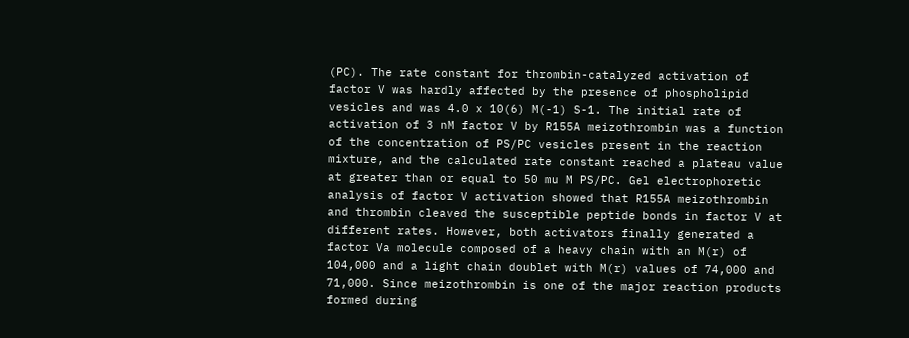(PC). The rate constant for thrombin-catalyzed activation of factor V was hardly affected by the presence of phospholipid vesicles and was 4.0 x 10(6) M(-1) S-1. The initial rate of activation of 3 nM factor V by R155A meizothrombin was a function of the concentration of PS/PC vesicles present in the reaction mixture, and the calculated rate constant reached a plateau value at greater than or equal to 50 mu M PS/PC. Gel electrophoretic analysis of factor V activation showed that R155A meizothrombin and thrombin cleaved the susceptible peptide bonds in factor V at different rates. However, both activators finally generated a factor Va molecule composed of a heavy chain with an M(r) of 104,000 and a light chain doublet with M(r) values of 74,000 and 71,000. Since meizothrombin is one of the major reaction products formed during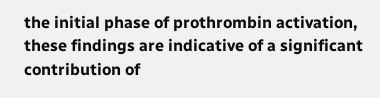the initial phase of prothrombin activation, these findings are indicative of a significant contribution of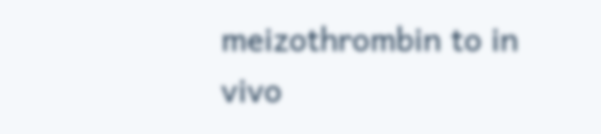meizothrombin to in vivo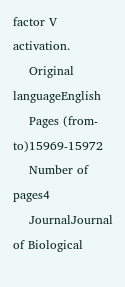factor V activation.
    Original languageEnglish
    Pages (from-to)15969-15972
    Number of pages4
    JournalJournal of Biological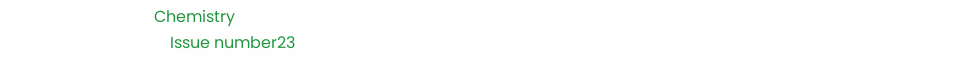Chemistry
    Issue number23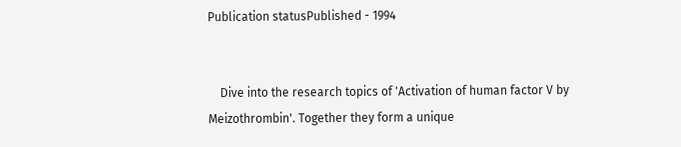Publication statusPublished - 1994


    Dive into the research topics of 'Activation of human factor V by Meizothrombin'. Together they form a unique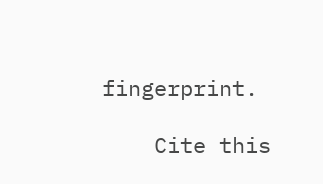fingerprint.

    Cite this